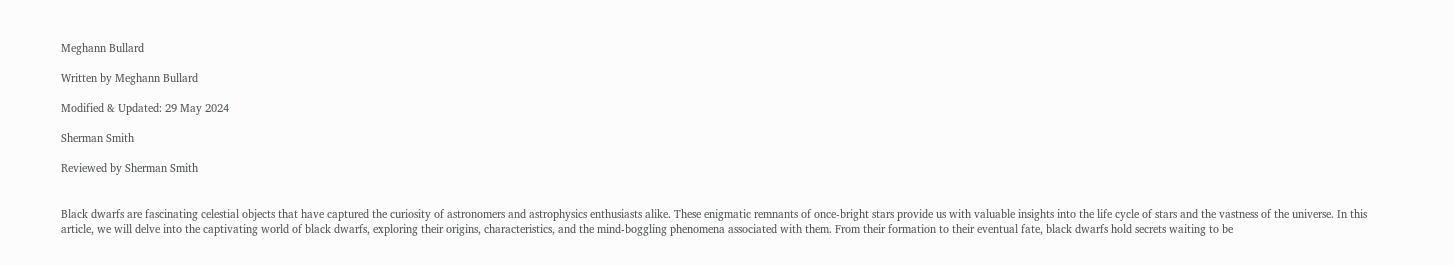Meghann Bullard

Written by Meghann Bullard

Modified & Updated: 29 May 2024

Sherman Smith

Reviewed by Sherman Smith


Black dwarfs are fascinating celestial objects that have captured the curiosity of astronomers and astrophysics enthusiasts alike. These enigmatic remnants of once-bright stars provide us with valuable insights into the life cycle of stars and the vastness of the universe. In this article, we will delve into the captivating world of black dwarfs, exploring their origins, characteristics, and the mind-boggling phenomena associated with them. From their formation to their eventual fate, black dwarfs hold secrets waiting to be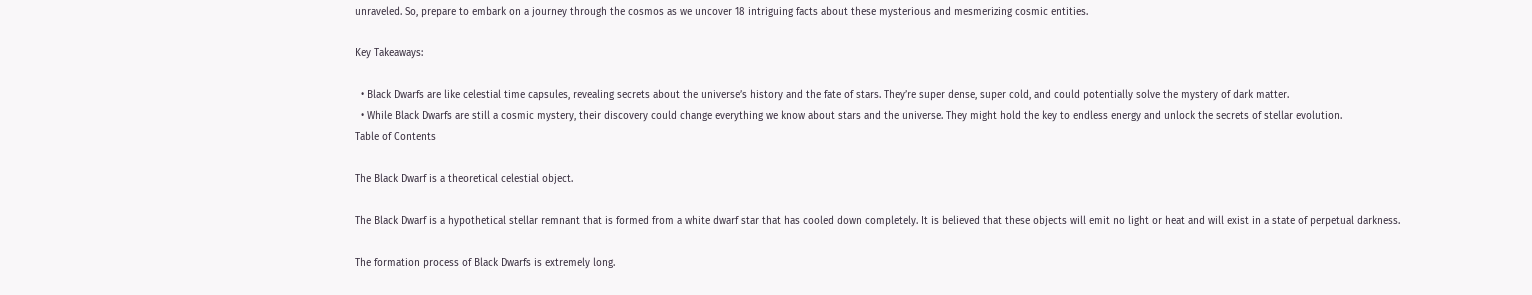unraveled. So, prepare to embark on a journey through the cosmos as we uncover 18 intriguing facts about these mysterious and mesmerizing cosmic entities.

Key Takeaways:

  • Black Dwarfs are like celestial time capsules, revealing secrets about the universe’s history and the fate of stars. They’re super dense, super cold, and could potentially solve the mystery of dark matter.
  • While Black Dwarfs are still a cosmic mystery, their discovery could change everything we know about stars and the universe. They might hold the key to endless energy and unlock the secrets of stellar evolution.
Table of Contents

The Black Dwarf is a theoretical celestial object.

The Black Dwarf is a hypothetical stellar remnant that is formed from a white dwarf star that has cooled down completely. It is believed that these objects will emit no light or heat and will exist in a state of perpetual darkness.

The formation process of Black Dwarfs is extremely long.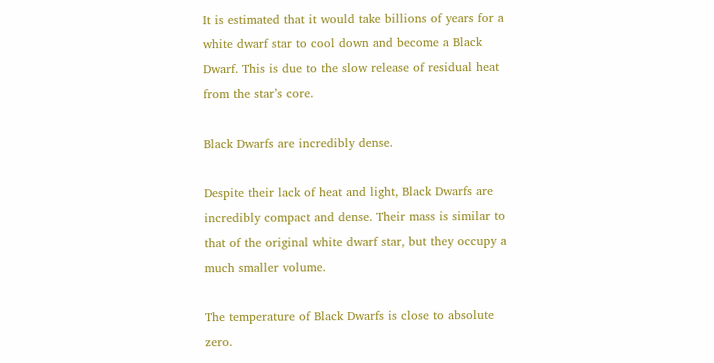It is estimated that it would take billions of years for a white dwarf star to cool down and become a Black Dwarf. This is due to the slow release of residual heat from the star’s core.

Black Dwarfs are incredibly dense.

Despite their lack of heat and light, Black Dwarfs are incredibly compact and dense. Their mass is similar to that of the original white dwarf star, but they occupy a much smaller volume.

The temperature of Black Dwarfs is close to absolute zero.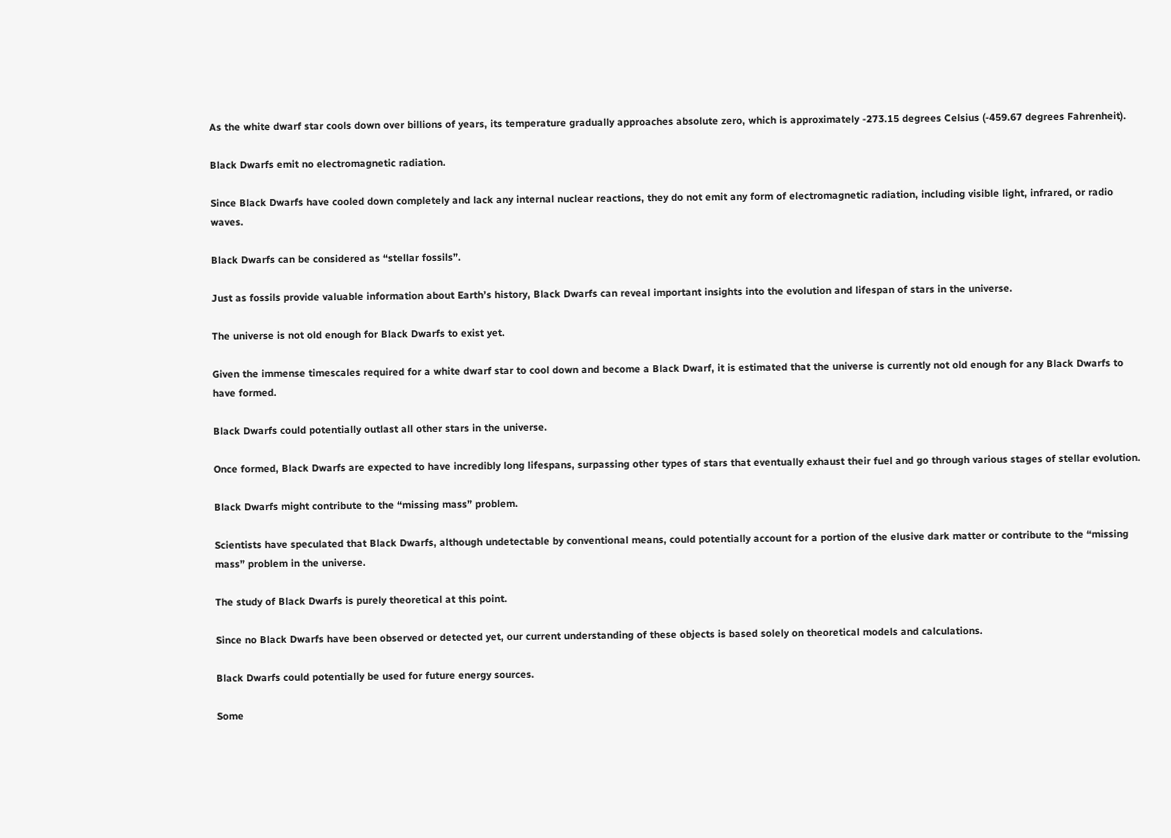As the white dwarf star cools down over billions of years, its temperature gradually approaches absolute zero, which is approximately -273.15 degrees Celsius (-459.67 degrees Fahrenheit).

Black Dwarfs emit no electromagnetic radiation.

Since Black Dwarfs have cooled down completely and lack any internal nuclear reactions, they do not emit any form of electromagnetic radiation, including visible light, infrared, or radio waves.

Black Dwarfs can be considered as “stellar fossils”.

Just as fossils provide valuable information about Earth’s history, Black Dwarfs can reveal important insights into the evolution and lifespan of stars in the universe.

The universe is not old enough for Black Dwarfs to exist yet.

Given the immense timescales required for a white dwarf star to cool down and become a Black Dwarf, it is estimated that the universe is currently not old enough for any Black Dwarfs to have formed.

Black Dwarfs could potentially outlast all other stars in the universe.

Once formed, Black Dwarfs are expected to have incredibly long lifespans, surpassing other types of stars that eventually exhaust their fuel and go through various stages of stellar evolution.

Black Dwarfs might contribute to the “missing mass” problem.

Scientists have speculated that Black Dwarfs, although undetectable by conventional means, could potentially account for a portion of the elusive dark matter or contribute to the “missing mass” problem in the universe.

The study of Black Dwarfs is purely theoretical at this point.

Since no Black Dwarfs have been observed or detected yet, our current understanding of these objects is based solely on theoretical models and calculations.

Black Dwarfs could potentially be used for future energy sources.

Some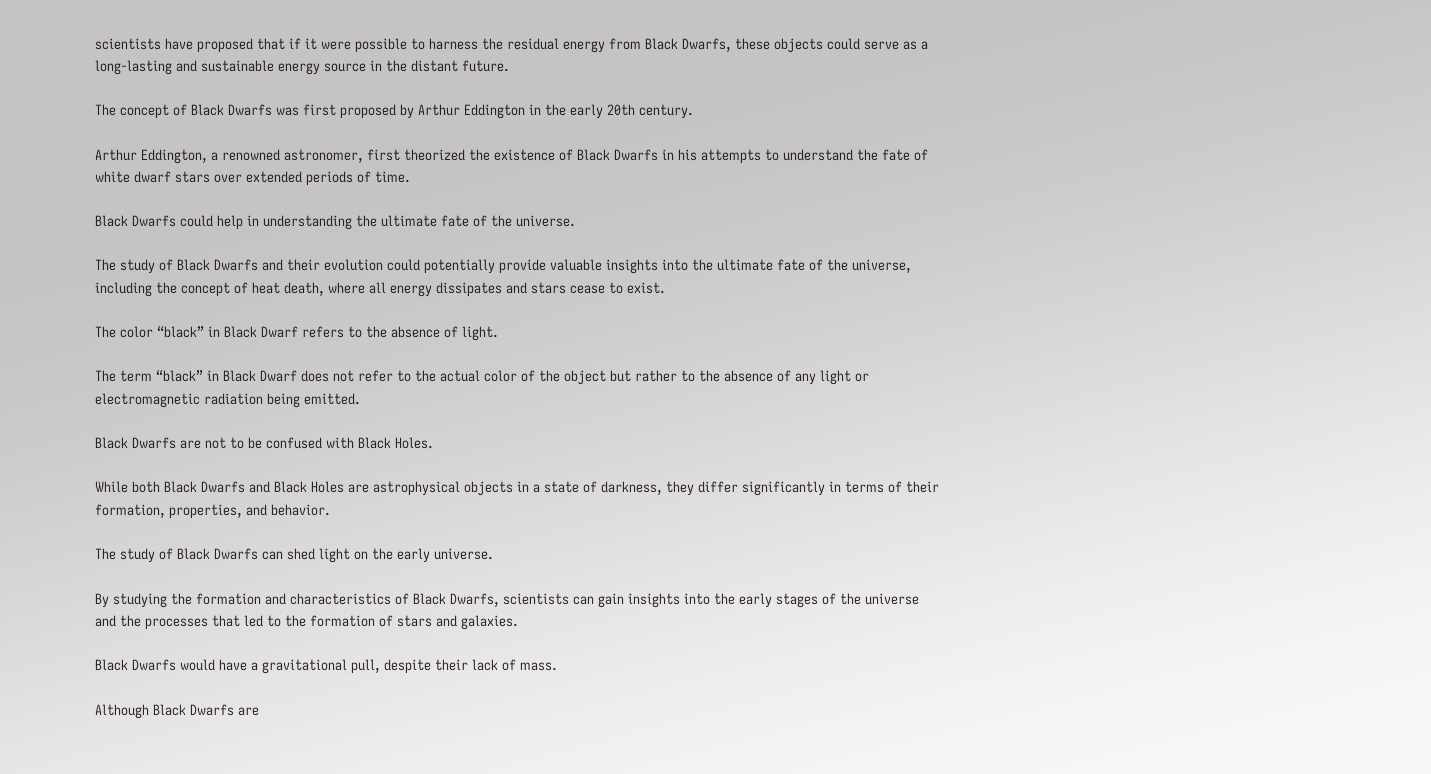scientists have proposed that if it were possible to harness the residual energy from Black Dwarfs, these objects could serve as a long-lasting and sustainable energy source in the distant future.

The concept of Black Dwarfs was first proposed by Arthur Eddington in the early 20th century.

Arthur Eddington, a renowned astronomer, first theorized the existence of Black Dwarfs in his attempts to understand the fate of white dwarf stars over extended periods of time.

Black Dwarfs could help in understanding the ultimate fate of the universe.

The study of Black Dwarfs and their evolution could potentially provide valuable insights into the ultimate fate of the universe, including the concept of heat death, where all energy dissipates and stars cease to exist.

The color “black” in Black Dwarf refers to the absence of light.

The term “black” in Black Dwarf does not refer to the actual color of the object but rather to the absence of any light or electromagnetic radiation being emitted.

Black Dwarfs are not to be confused with Black Holes.

While both Black Dwarfs and Black Holes are astrophysical objects in a state of darkness, they differ significantly in terms of their formation, properties, and behavior.

The study of Black Dwarfs can shed light on the early universe.

By studying the formation and characteristics of Black Dwarfs, scientists can gain insights into the early stages of the universe and the processes that led to the formation of stars and galaxies.

Black Dwarfs would have a gravitational pull, despite their lack of mass.

Although Black Dwarfs are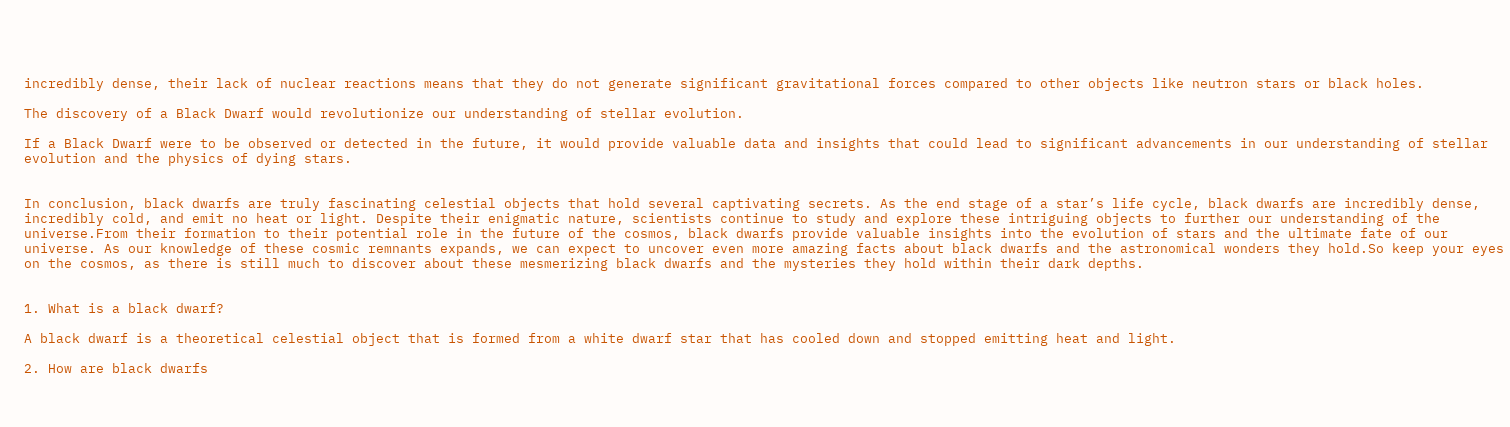incredibly dense, their lack of nuclear reactions means that they do not generate significant gravitational forces compared to other objects like neutron stars or black holes.

The discovery of a Black Dwarf would revolutionize our understanding of stellar evolution.

If a Black Dwarf were to be observed or detected in the future, it would provide valuable data and insights that could lead to significant advancements in our understanding of stellar evolution and the physics of dying stars.


In conclusion, black dwarfs are truly fascinating celestial objects that hold several captivating secrets. As the end stage of a star’s life cycle, black dwarfs are incredibly dense, incredibly cold, and emit no heat or light. Despite their enigmatic nature, scientists continue to study and explore these intriguing objects to further our understanding of the universe.From their formation to their potential role in the future of the cosmos, black dwarfs provide valuable insights into the evolution of stars and the ultimate fate of our universe. As our knowledge of these cosmic remnants expands, we can expect to uncover even more amazing facts about black dwarfs and the astronomical wonders they hold.So keep your eyes on the cosmos, as there is still much to discover about these mesmerizing black dwarfs and the mysteries they hold within their dark depths.


1. What is a black dwarf?

A black dwarf is a theoretical celestial object that is formed from a white dwarf star that has cooled down and stopped emitting heat and light.

2. How are black dwarfs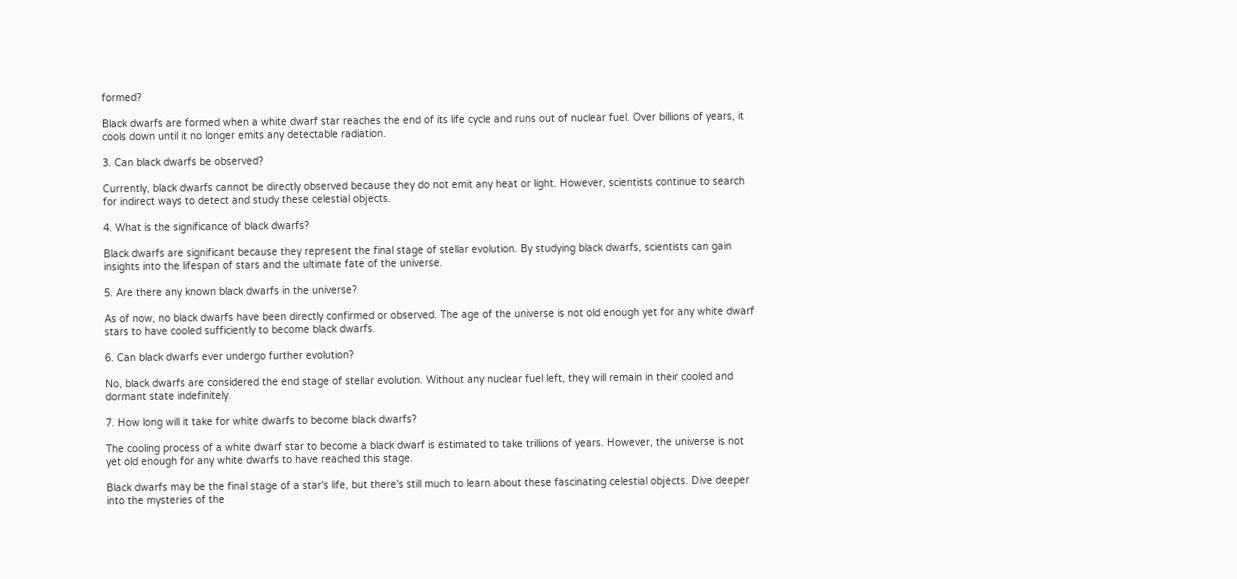formed?

Black dwarfs are formed when a white dwarf star reaches the end of its life cycle and runs out of nuclear fuel. Over billions of years, it cools down until it no longer emits any detectable radiation.

3. Can black dwarfs be observed?

Currently, black dwarfs cannot be directly observed because they do not emit any heat or light. However, scientists continue to search for indirect ways to detect and study these celestial objects.

4. What is the significance of black dwarfs?

Black dwarfs are significant because they represent the final stage of stellar evolution. By studying black dwarfs, scientists can gain insights into the lifespan of stars and the ultimate fate of the universe.

5. Are there any known black dwarfs in the universe?

As of now, no black dwarfs have been directly confirmed or observed. The age of the universe is not old enough yet for any white dwarf stars to have cooled sufficiently to become black dwarfs.

6. Can black dwarfs ever undergo further evolution?

No, black dwarfs are considered the end stage of stellar evolution. Without any nuclear fuel left, they will remain in their cooled and dormant state indefinitely.

7. How long will it take for white dwarfs to become black dwarfs?

The cooling process of a white dwarf star to become a black dwarf is estimated to take trillions of years. However, the universe is not yet old enough for any white dwarfs to have reached this stage.

Black dwarfs may be the final stage of a star's life, but there's still much to learn about these fascinating celestial objects. Dive deeper into the mysteries of the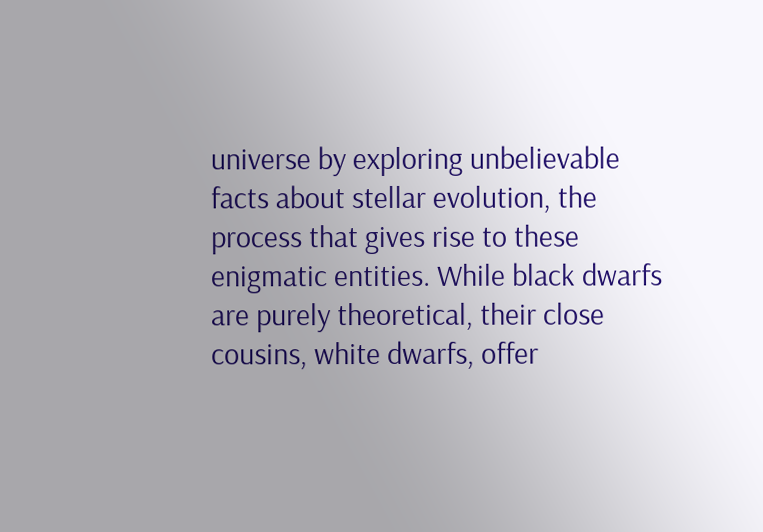universe by exploring unbelievable facts about stellar evolution, the process that gives rise to these enigmatic entities. While black dwarfs are purely theoretical, their close cousins, white dwarfs, offer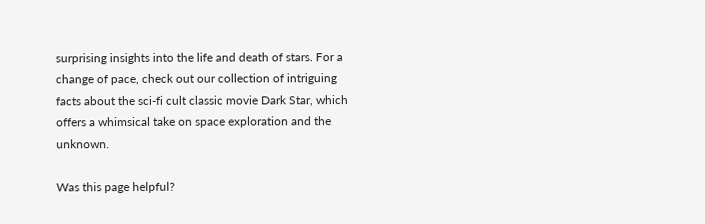surprising insights into the life and death of stars. For a change of pace, check out our collection of intriguing facts about the sci-fi cult classic movie Dark Star, which offers a whimsical take on space exploration and the unknown.

Was this page helpful?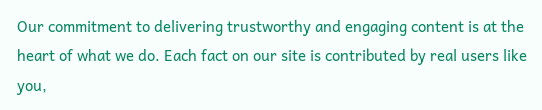Our commitment to delivering trustworthy and engaging content is at the heart of what we do. Each fact on our site is contributed by real users like you,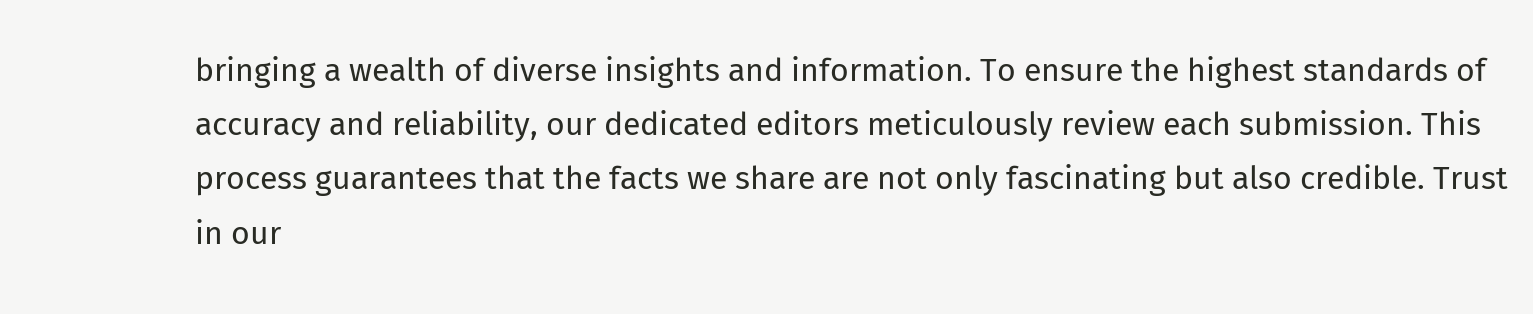bringing a wealth of diverse insights and information. To ensure the highest standards of accuracy and reliability, our dedicated editors meticulously review each submission. This process guarantees that the facts we share are not only fascinating but also credible. Trust in our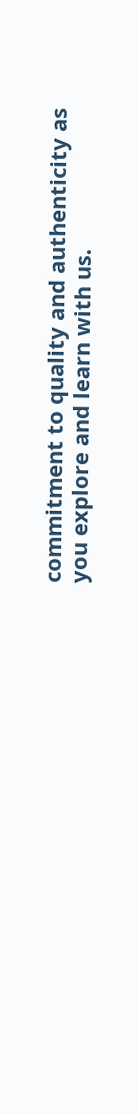commitment to quality and authenticity as you explore and learn with us.